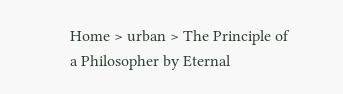Home > urban > The Principle of a Philosopher by Eternal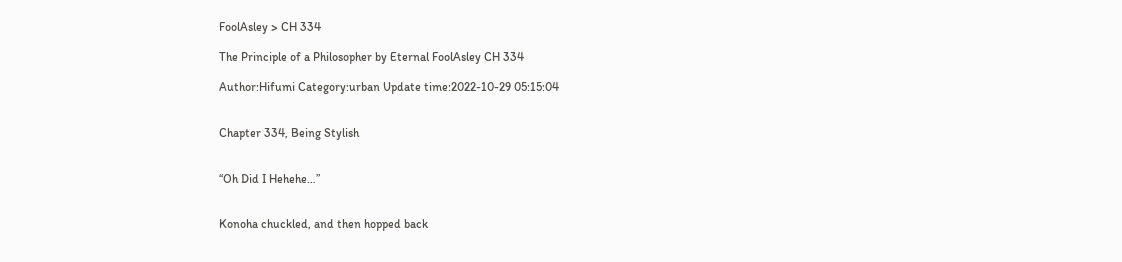FoolAsley > CH 334

The Principle of a Philosopher by Eternal FoolAsley CH 334

Author:Hifumi Category:urban Update time:2022-10-29 05:15:04


Chapter 334, Being Stylish


“Oh Did I Hehehe…”


Konoha chuckled, and then hopped back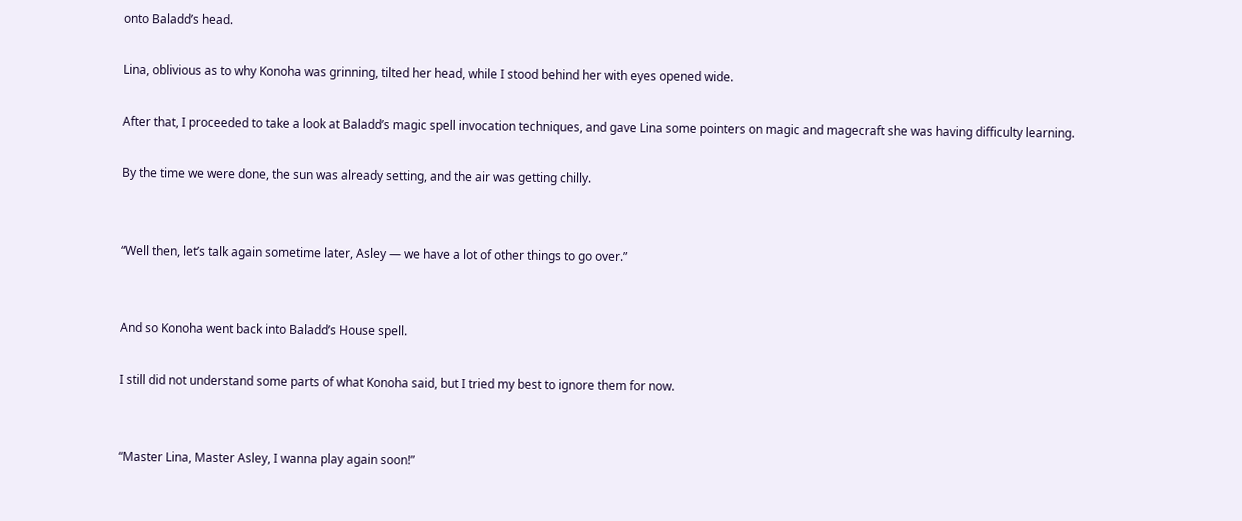onto Baladd’s head.

Lina, oblivious as to why Konoha was grinning, tilted her head, while I stood behind her with eyes opened wide.

After that, I proceeded to take a look at Baladd’s magic spell invocation techniques, and gave Lina some pointers on magic and magecraft she was having difficulty learning.

By the time we were done, the sun was already setting, and the air was getting chilly.


“Well then, let’s talk again sometime later, Asley — we have a lot of other things to go over.”


And so Konoha went back into Baladd’s House spell.

I still did not understand some parts of what Konoha said, but I tried my best to ignore them for now.


“Master Lina, Master Asley, I wanna play again soon!”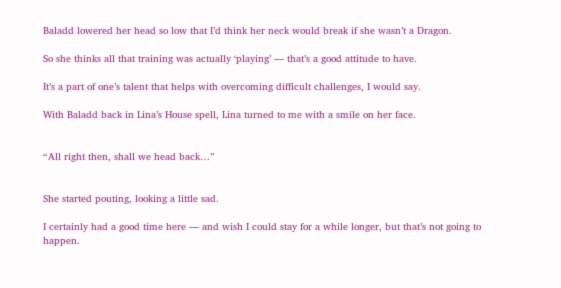Baladd lowered her head so low that I’d think her neck would break if she wasn’t a Dragon.

So she thinks all that training was actually ‘playing’ — that’s a good attitude to have.

It’s a part of one’s talent that helps with overcoming difficult challenges, I would say.

With Baladd back in Lina’s House spell, Lina turned to me with a smile on her face.


“All right then, shall we head back…”


She started pouting, looking a little sad.

I certainly had a good time here — and wish I could stay for a while longer, but that’s not going to happen.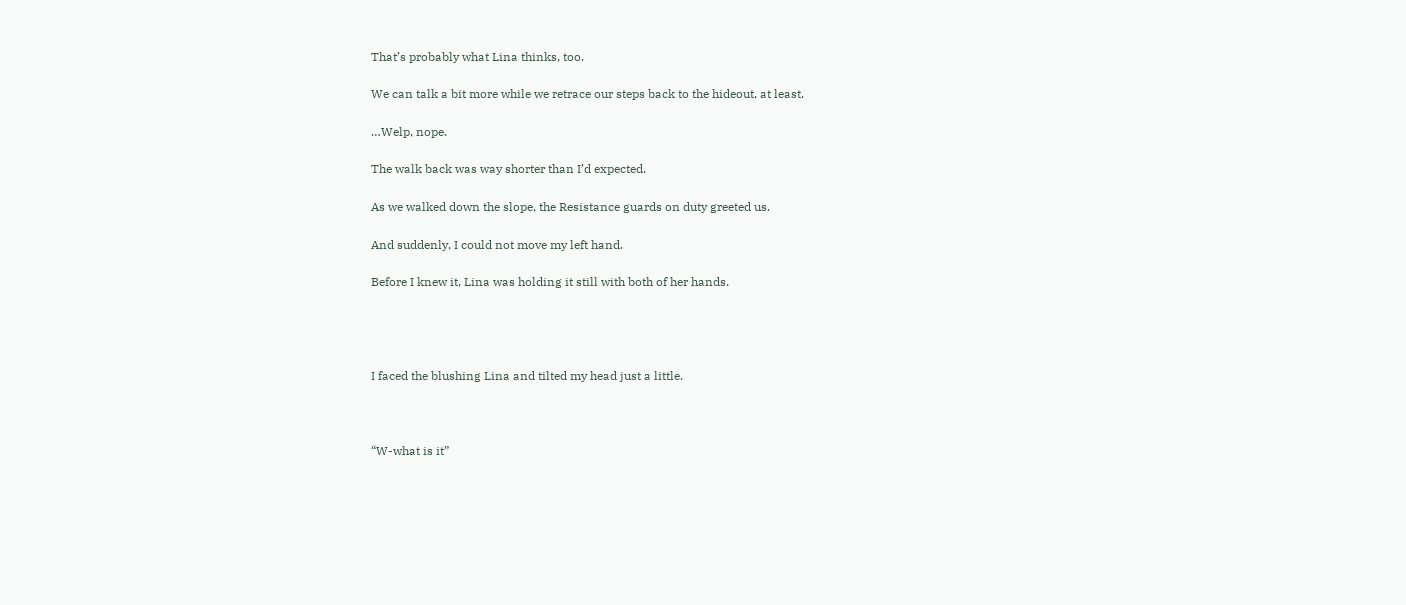That’s probably what Lina thinks, too.

We can talk a bit more while we retrace our steps back to the hideout, at least.

…Welp, nope.

The walk back was way shorter than I’d expected.

As we walked down the slope, the Resistance guards on duty greeted us.

And suddenly, I could not move my left hand.

Before I knew it, Lina was holding it still with both of her hands.




I faced the blushing Lina and tilted my head just a little.



“W-what is it”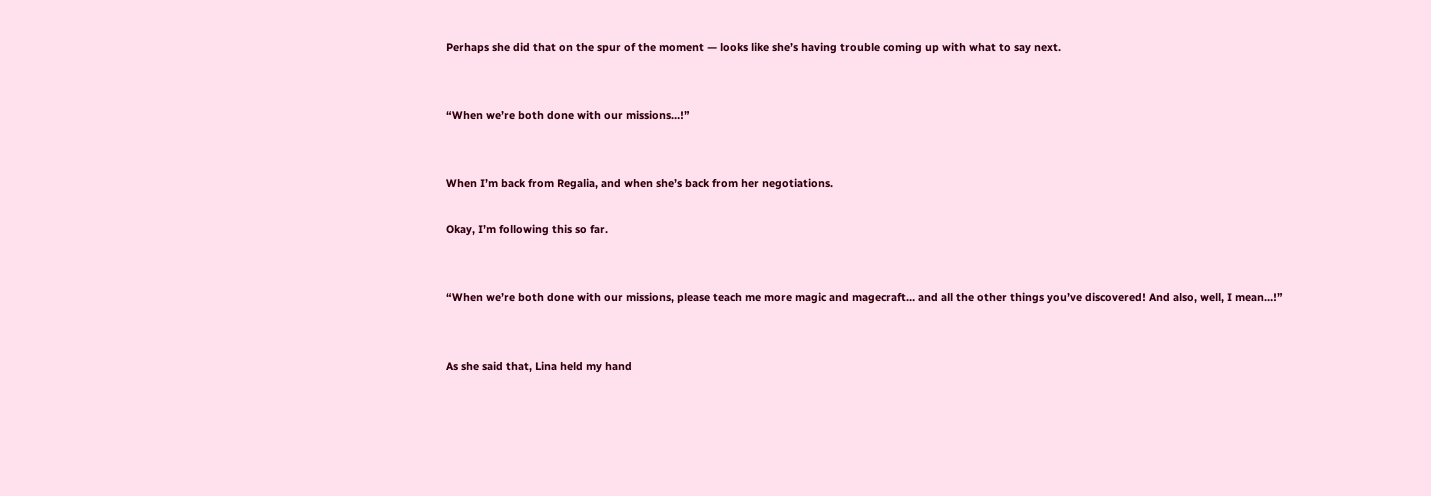Perhaps she did that on the spur of the moment — looks like she’s having trouble coming up with what to say next.


“When we’re both done with our missions…!”


When I’m back from Regalia, and when she’s back from her negotiations.

Okay, I’m following this so far.


“When we’re both done with our missions, please teach me more magic and magecraft… and all the other things you’ve discovered! And also, well, I mean…!”


As she said that, Lina held my hand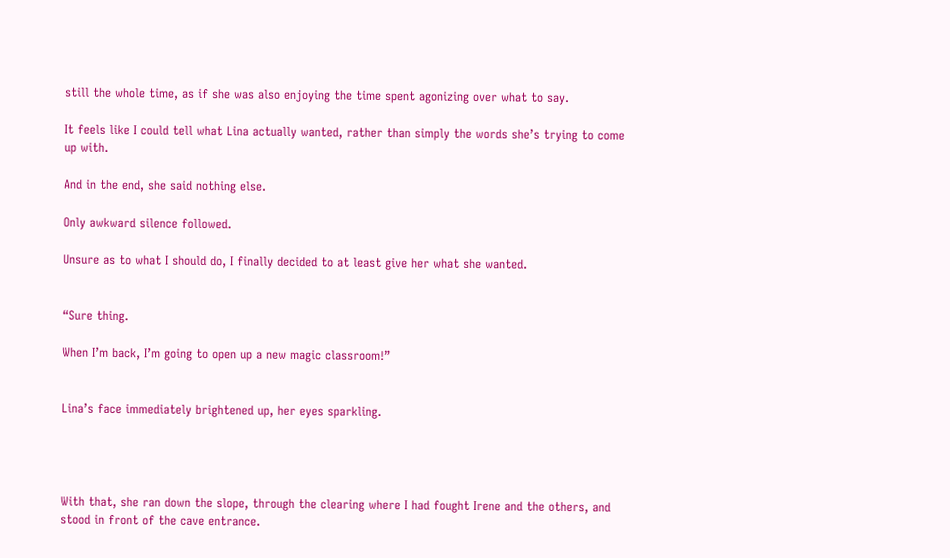still the whole time, as if she was also enjoying the time spent agonizing over what to say.

It feels like I could tell what Lina actually wanted, rather than simply the words she’s trying to come up with.

And in the end, she said nothing else.

Only awkward silence followed.

Unsure as to what I should do, I finally decided to at least give her what she wanted.


“Sure thing.

When I’m back, I’m going to open up a new magic classroom!”


Lina’s face immediately brightened up, her eyes sparkling.




With that, she ran down the slope, through the clearing where I had fought Irene and the others, and stood in front of the cave entrance.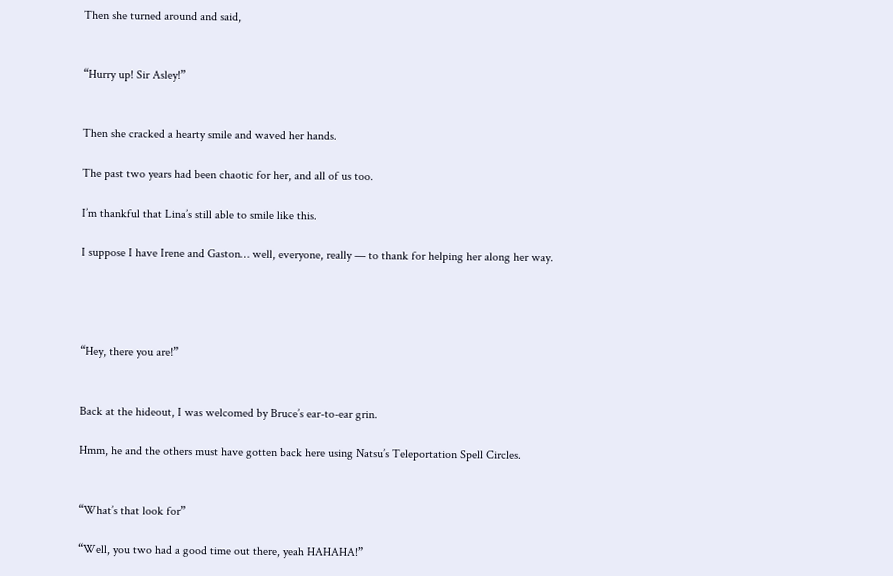Then she turned around and said,


“Hurry up! Sir Asley!”


Then she cracked a hearty smile and waved her hands.

The past two years had been chaotic for her, and all of us too.

I’m thankful that Lina’s still able to smile like this.

I suppose I have Irene and Gaston… well, everyone, really — to thank for helping her along her way.




“Hey, there you are!”


Back at the hideout, I was welcomed by Bruce’s ear-to-ear grin.

Hmm, he and the others must have gotten back here using Natsu’s Teleportation Spell Circles.


“What’s that look for”

“Well, you two had a good time out there, yeah HAHAHA!”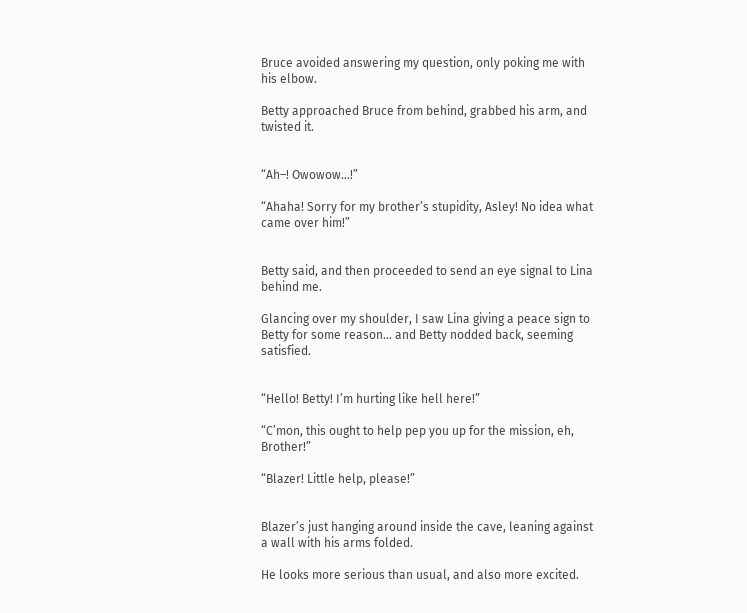Bruce avoided answering my question, only poking me with his elbow.

Betty approached Bruce from behind, grabbed his arm, and twisted it.


“Ah–! Owowow…!”

“Ahaha! Sorry for my brother’s stupidity, Asley! No idea what came over him!”


Betty said, and then proceeded to send an eye signal to Lina behind me.

Glancing over my shoulder, I saw Lina giving a peace sign to Betty for some reason… and Betty nodded back, seeming satisfied.


“Hello! Betty! I’m hurting like hell here!”

“C’mon, this ought to help pep you up for the mission, eh, Brother!”

“Blazer! Little help, please!”


Blazer’s just hanging around inside the cave, leaning against a wall with his arms folded.

He looks more serious than usual, and also more excited.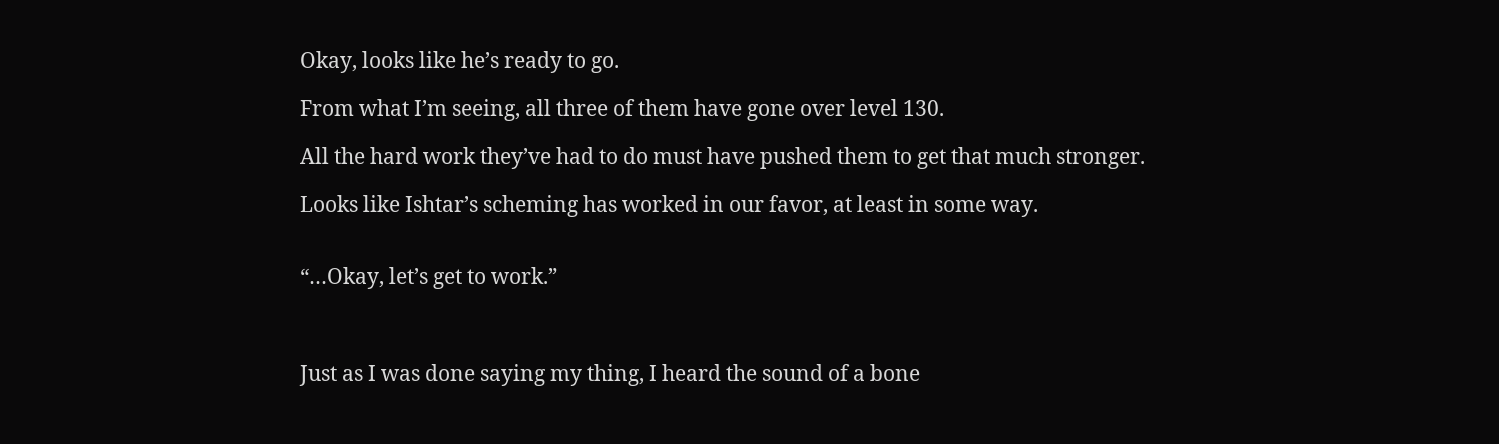Okay, looks like he’s ready to go.

From what I’m seeing, all three of them have gone over level 130.

All the hard work they’ve had to do must have pushed them to get that much stronger.

Looks like Ishtar’s scheming has worked in our favor, at least in some way.


“…Okay, let’s get to work.”



Just as I was done saying my thing, I heard the sound of a bone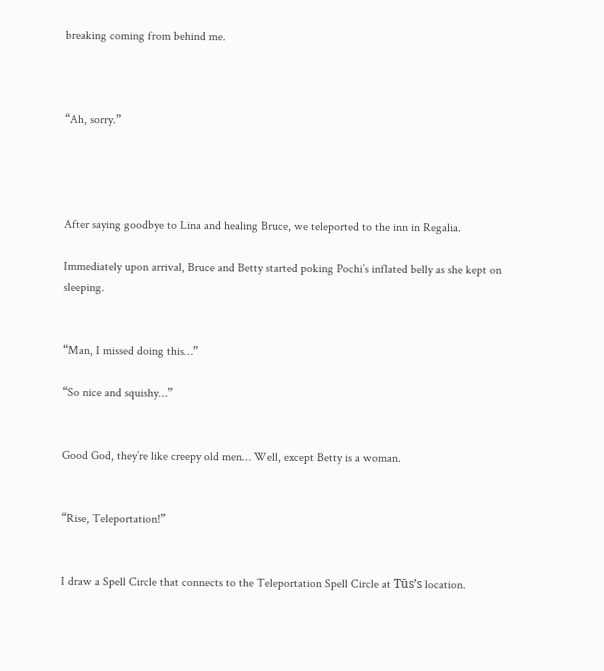breaking coming from behind me.



“Ah, sorry.”




After saying goodbye to Lina and healing Bruce, we teleported to the inn in Regalia.

Immediately upon arrival, Bruce and Betty started poking Pochi’s inflated belly as she kept on sleeping.


“Man, I missed doing this…”

“So nice and squishy…”


Good God, they’re like creepy old men… Well, except Betty is a woman.


“Rise, Teleportation!”


I draw a Spell Circle that connects to the Teleportation Spell Circle at Tūs’s location.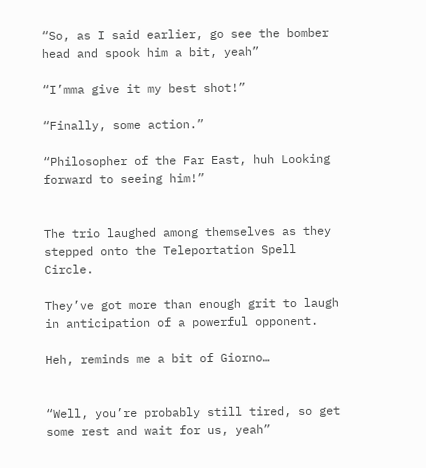“So, as I said earlier, go see the bomber head and spook him a bit, yeah”

“I’mma give it my best shot!”

“Finally, some action.”

“Philosopher of the Far East, huh Looking forward to seeing him!”


The trio laughed among themselves as they stepped onto the Teleportation Spell Circle.

They’ve got more than enough grit to laugh in anticipation of a powerful opponent.

Heh, reminds me a bit of Giorno…


“Well, you’re probably still tired, so get some rest and wait for us, yeah”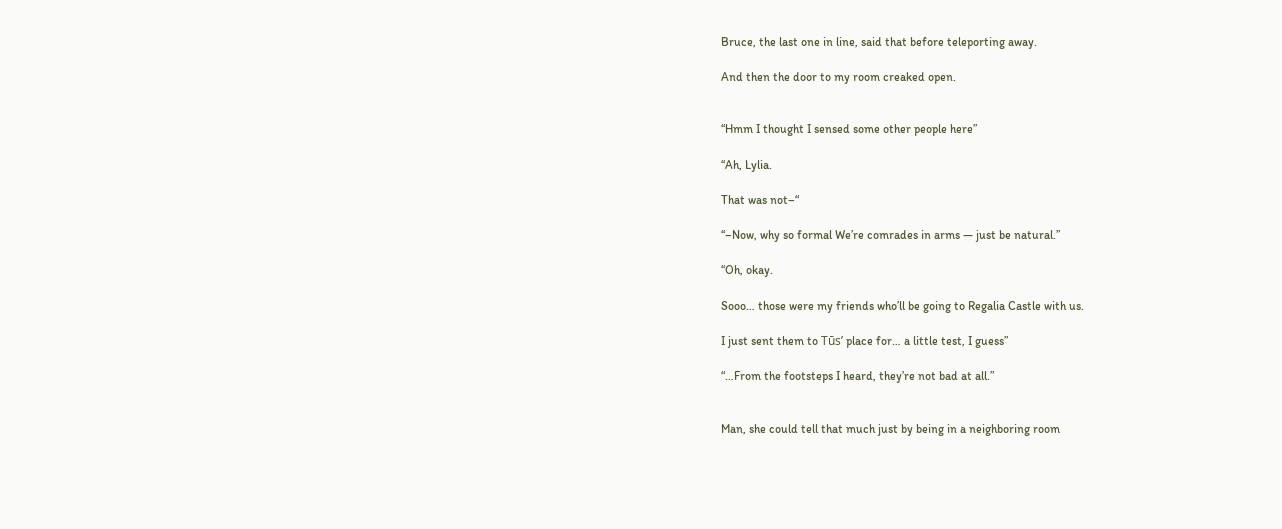Bruce, the last one in line, said that before teleporting away.

And then the door to my room creaked open.


“Hmm I thought I sensed some other people here”

“Ah, Lylia.

That was not–“

“–Now, why so formal We’re comrades in arms — just be natural.”

“Oh, okay.

Sooo… those were my friends who’ll be going to Regalia Castle with us.

I just sent them to Tūs’ place for… a little test, I guess”

“…From the footsteps I heard, they’re not bad at all.”


Man, she could tell that much just by being in a neighboring room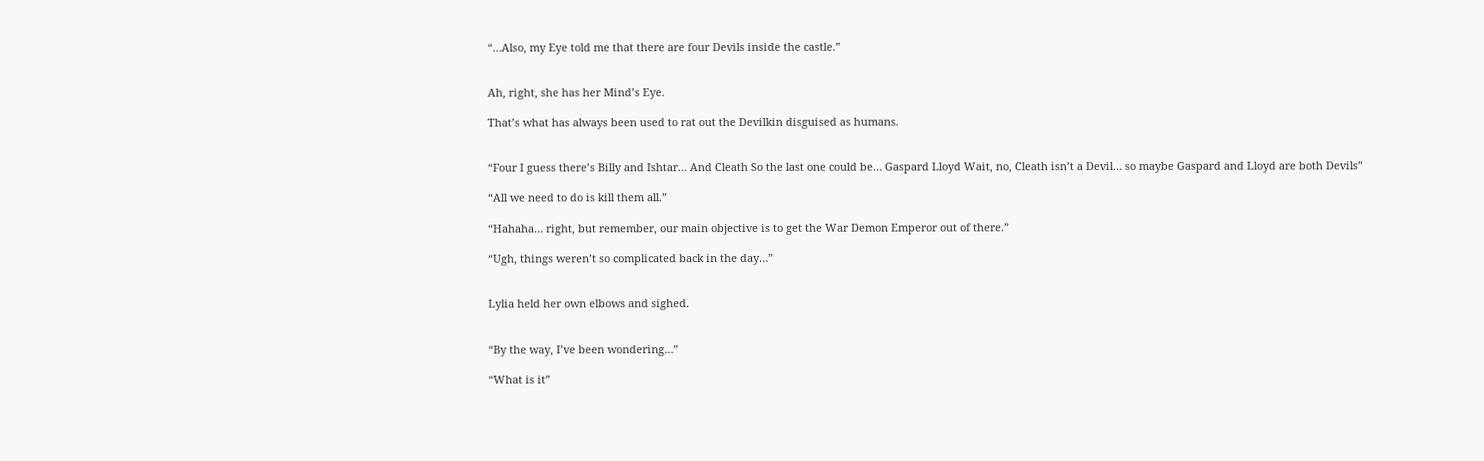“…Also, my Eye told me that there are four Devils inside the castle.”


Ah, right, she has her Mind’s Eye.

That’s what has always been used to rat out the Devilkin disguised as humans.


“Four I guess there’s Billy and Ishtar… And Cleath So the last one could be… Gaspard Lloyd Wait, no, Cleath isn’t a Devil… so maybe Gaspard and Lloyd are both Devils”

“All we need to do is kill them all.”

“Hahaha… right, but remember, our main objective is to get the War Demon Emperor out of there.”

“Ugh, things weren’t so complicated back in the day…”


Lylia held her own elbows and sighed.


“By the way, I’ve been wondering…”

“What is it”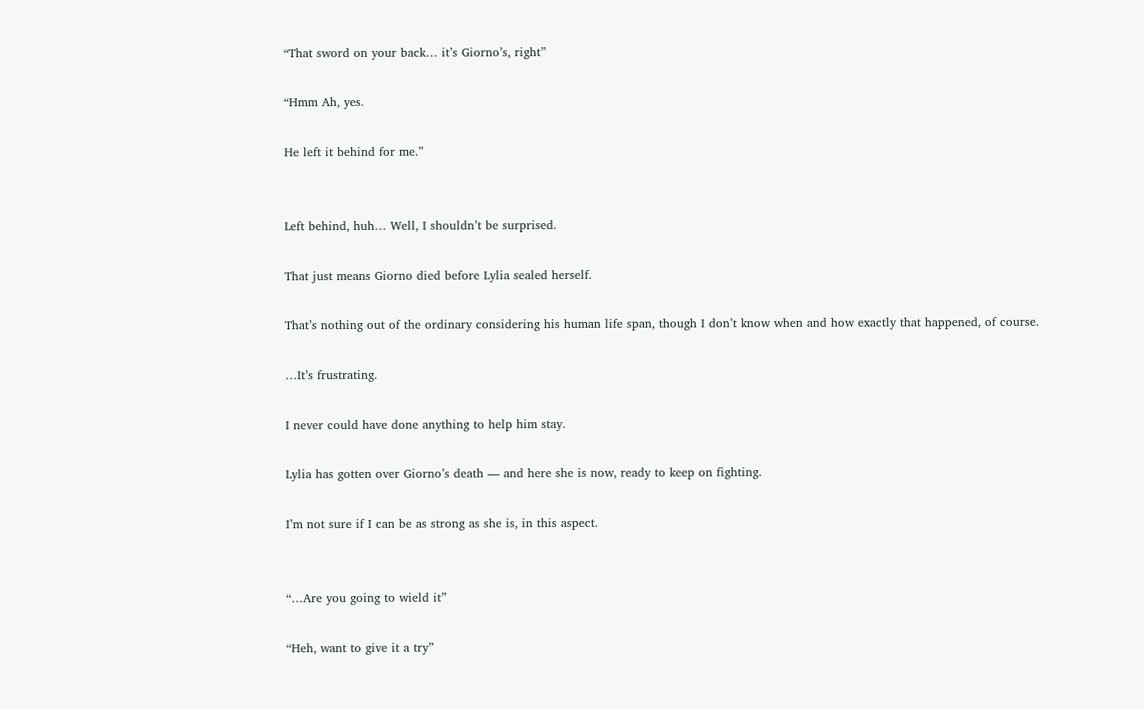“That sword on your back… it’s Giorno’s, right”

“Hmm Ah, yes.

He left it behind for me.”


Left behind, huh… Well, I shouldn’t be surprised.

That just means Giorno died before Lylia sealed herself.

That’s nothing out of the ordinary considering his human life span, though I don’t know when and how exactly that happened, of course.

…It’s frustrating.

I never could have done anything to help him stay.

Lylia has gotten over Giorno’s death — and here she is now, ready to keep on fighting.

I’m not sure if I can be as strong as she is, in this aspect.


“…Are you going to wield it”

“Heh, want to give it a try”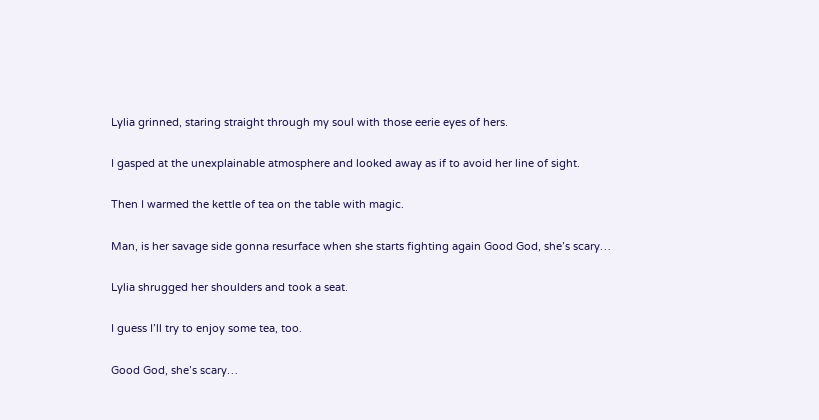Lylia grinned, staring straight through my soul with those eerie eyes of hers.

I gasped at the unexplainable atmosphere and looked away as if to avoid her line of sight.

Then I warmed the kettle of tea on the table with magic.

Man, is her savage side gonna resurface when she starts fighting again Good God, she’s scary…

Lylia shrugged her shoulders and took a seat.

I guess I’ll try to enjoy some tea, too.

Good God, she’s scary…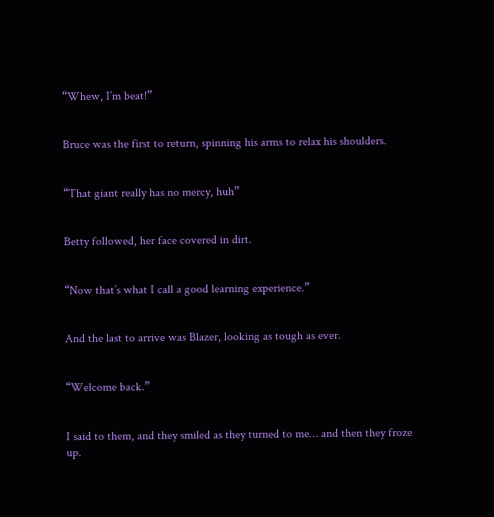“Whew, I’m beat!”


Bruce was the first to return, spinning his arms to relax his shoulders.


“That giant really has no mercy, huh”


Betty followed, her face covered in dirt.


“Now that’s what I call a good learning experience.”


And the last to arrive was Blazer, looking as tough as ever.


“Welcome back.”


I said to them, and they smiled as they turned to me… and then they froze up.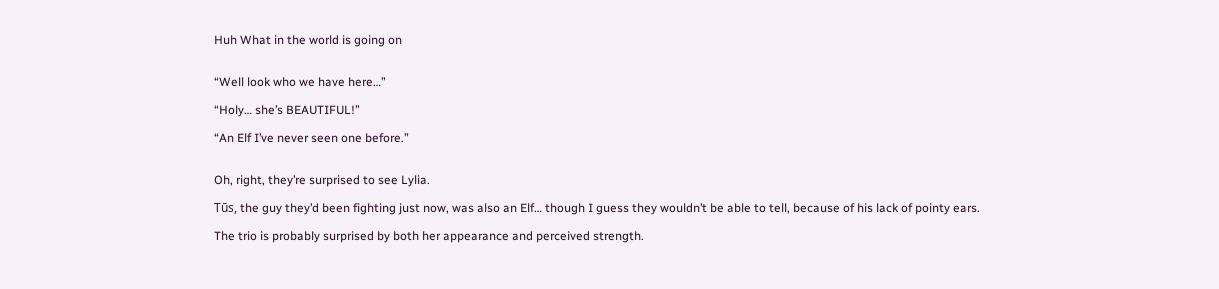Huh What in the world is going on


“Well look who we have here…”

“Holy… she’s BEAUTIFUL!”

“An Elf I’ve never seen one before.”


Oh, right, they’re surprised to see Lylia.

Tūs, the guy they’d been fighting just now, was also an Elf… though I guess they wouldn’t be able to tell, because of his lack of pointy ears.

The trio is probably surprised by both her appearance and perceived strength.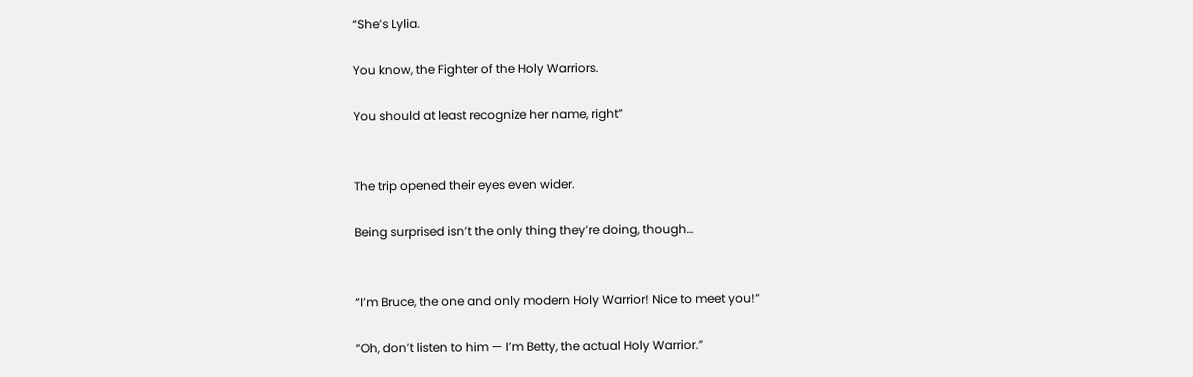“She’s Lylia.

You know, the Fighter of the Holy Warriors.

You should at least recognize her name, right”


The trip opened their eyes even wider.

Being surprised isn’t the only thing they’re doing, though…


“I’m Bruce, the one and only modern Holy Warrior! Nice to meet you!”

“Oh, don’t listen to him — I’m Betty, the actual Holy Warrior.”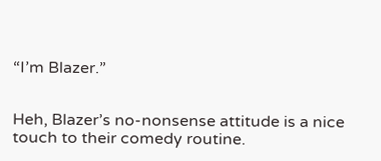“I’m Blazer.”


Heh, Blazer’s no-nonsense attitude is a nice touch to their comedy routine.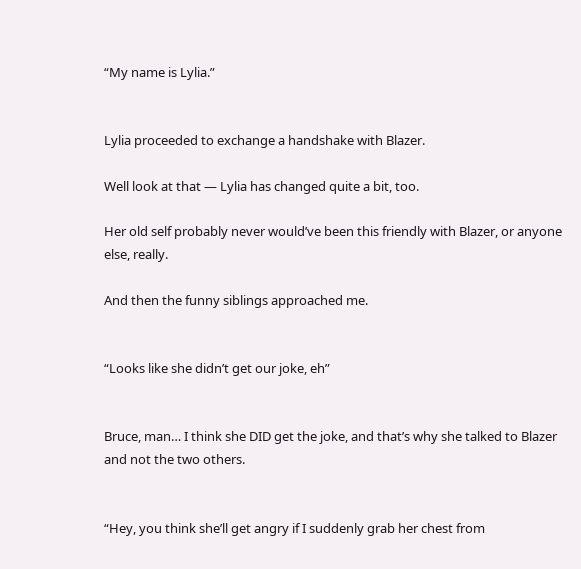“My name is Lylia.”


Lylia proceeded to exchange a handshake with Blazer.

Well look at that — Lylia has changed quite a bit, too.

Her old self probably never would’ve been this friendly with Blazer, or anyone else, really.

And then the funny siblings approached me.


“Looks like she didn’t get our joke, eh”


Bruce, man… I think she DID get the joke, and that’s why she talked to Blazer and not the two others.


“Hey, you think she’ll get angry if I suddenly grab her chest from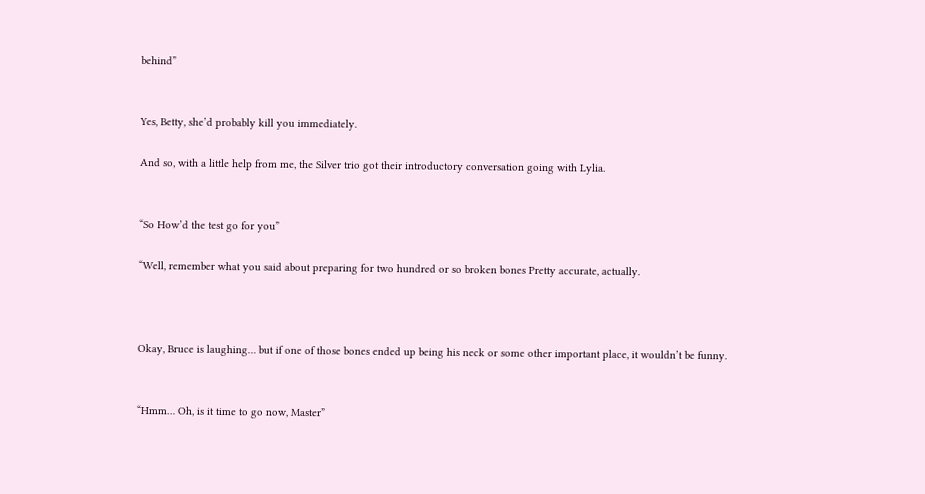behind”


Yes, Betty, she’d probably kill you immediately.

And so, with a little help from me, the Silver trio got their introductory conversation going with Lylia.


“So How’d the test go for you”

“Well, remember what you said about preparing for two hundred or so broken bones Pretty accurate, actually.



Okay, Bruce is laughing… but if one of those bones ended up being his neck or some other important place, it wouldn’t be funny.


“Hmm… Oh, is it time to go now, Master”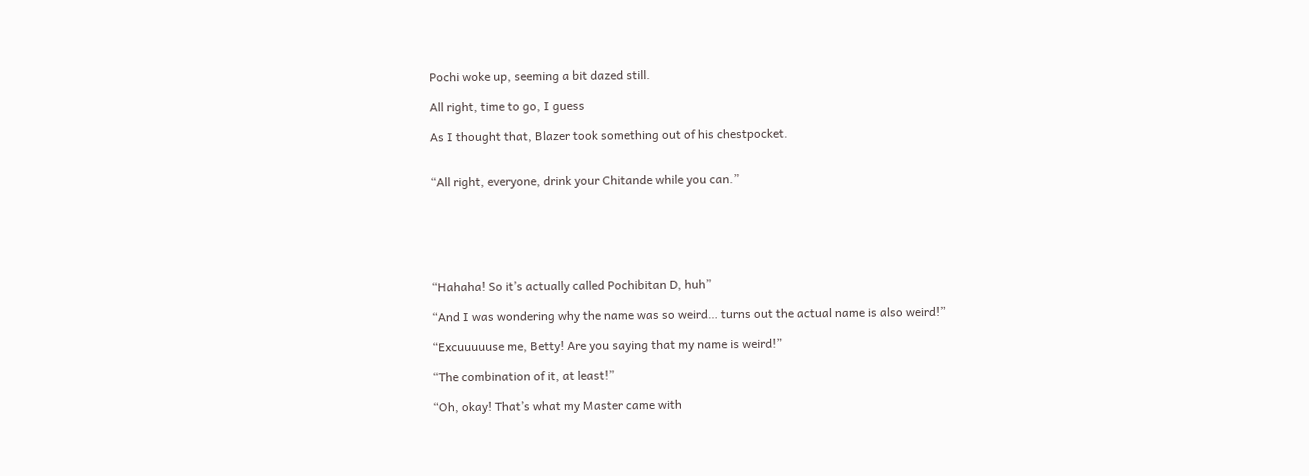Pochi woke up, seeming a bit dazed still.

All right, time to go, I guess

As I thought that, Blazer took something out of his chestpocket.


“All right, everyone, drink your Chitande while you can.”






“Hahaha! So it’s actually called Pochibitan D, huh”

“And I was wondering why the name was so weird… turns out the actual name is also weird!”

“Excuuuuuse me, Betty! Are you saying that my name is weird!”

“The combination of it, at least!”

“Oh, okay! That’s what my Master came with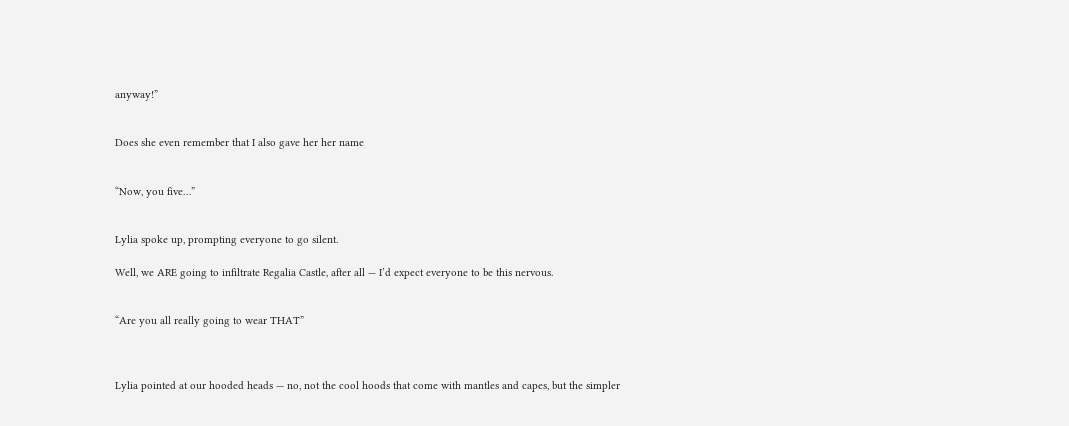anyway!”


Does she even remember that I also gave her her name


“Now, you five…”


Lylia spoke up, prompting everyone to go silent.

Well, we ARE going to infiltrate Regalia Castle, after all — I’d expect everyone to be this nervous.


“Are you all really going to wear THAT”



Lylia pointed at our hooded heads — no, not the cool hoods that come with mantles and capes, but the simpler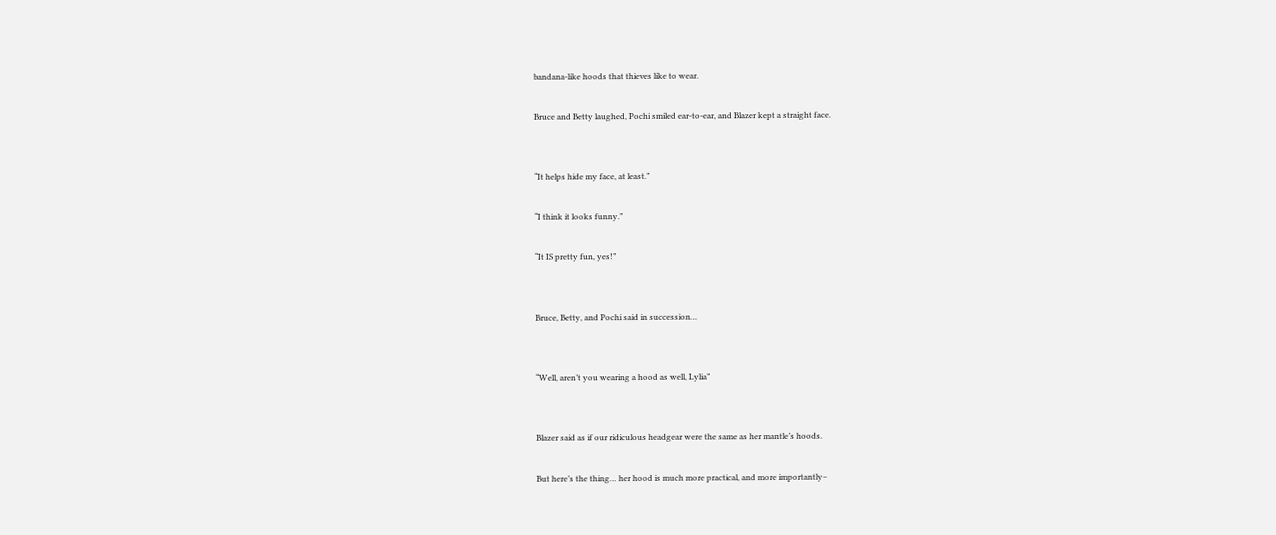bandana-like hoods that thieves like to wear.

Bruce and Betty laughed, Pochi smiled ear-to-ear, and Blazer kept a straight face.


“It helps hide my face, at least.”

“I think it looks funny.”

“It IS pretty fun, yes!”


Bruce, Betty, and Pochi said in succession…


“Well, aren’t you wearing a hood as well, Lylia”


Blazer said as if our ridiculous headgear were the same as her mantle’s hoods.

But here’s the thing… her hood is much more practical, and more importantly–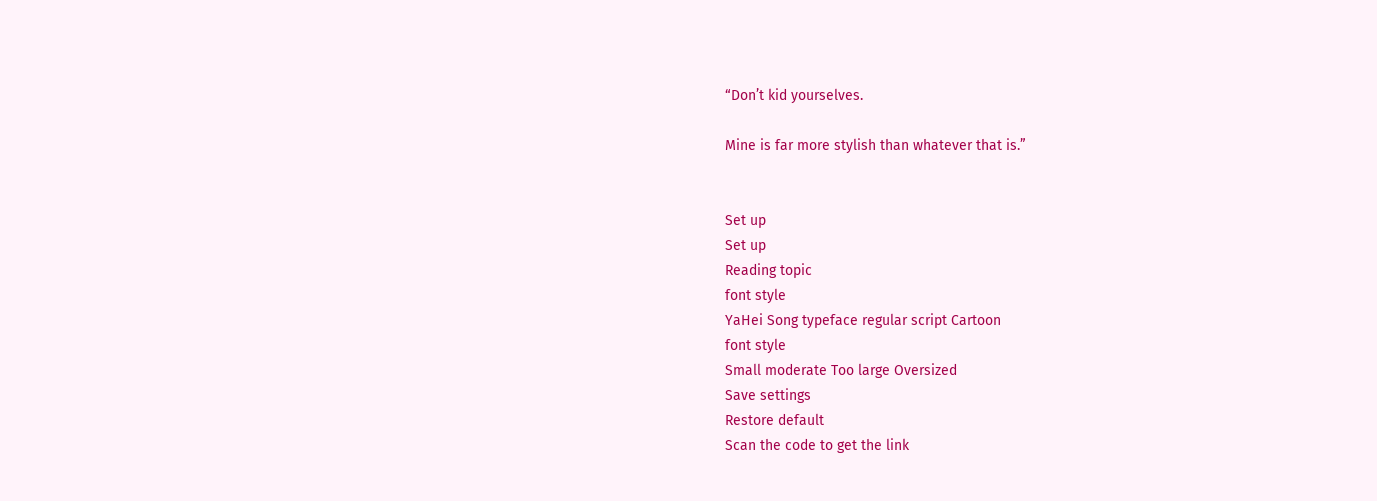“Don’t kid yourselves.

Mine is far more stylish than whatever that is.”


Set up
Set up
Reading topic
font style
YaHei Song typeface regular script Cartoon
font style
Small moderate Too large Oversized
Save settings
Restore default
Scan the code to get the link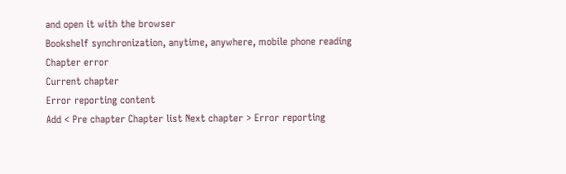and open it with the browser
Bookshelf synchronization, anytime, anywhere, mobile phone reading
Chapter error
Current chapter
Error reporting content
Add < Pre chapter Chapter list Next chapter > Error reporting